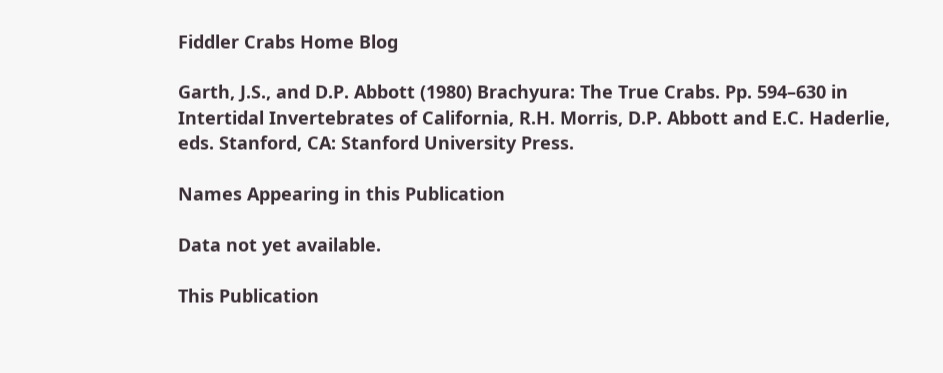Fiddler Crabs Home Blog

Garth, J.S., and D.P. Abbott (1980) Brachyura: The True Crabs. Pp. 594–630 in Intertidal Invertebrates of California, R.H. Morris, D.P. Abbott and E.C. Haderlie, eds. Stanford, CA: Stanford University Press.

Names Appearing in this Publication

Data not yet available.

This Publication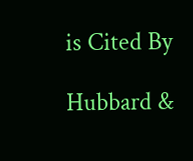is Cited By

Hubbard &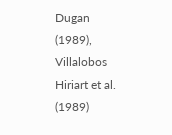Dugan (1989), Villalobos Hiriart et al. (1989)